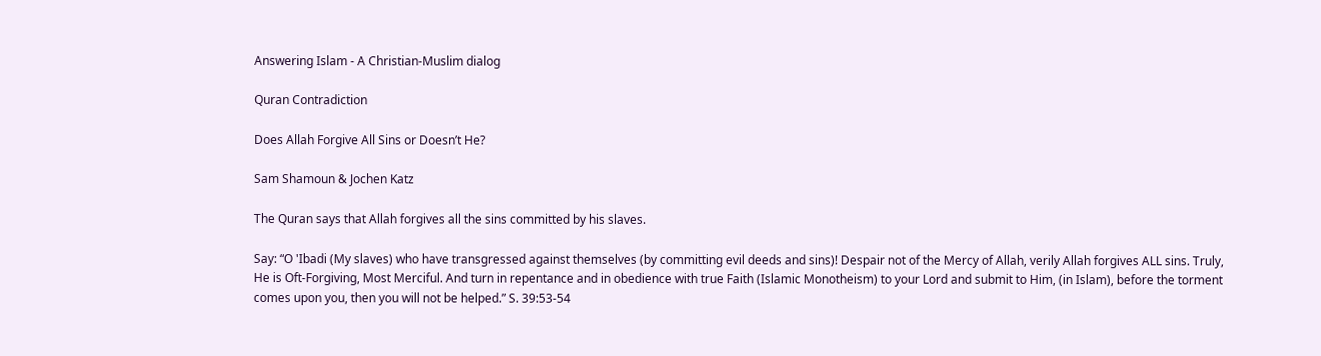Answering Islam - A Christian-Muslim dialog

Quran Contradiction

Does Allah Forgive All Sins or Doesn’t He?

Sam Shamoun & Jochen Katz

The Quran says that Allah forgives all the sins committed by his slaves.

Say: “O 'Ibadi (My slaves) who have transgressed against themselves (by committing evil deeds and sins)! Despair not of the Mercy of Allah, verily Allah forgives ALL sins. Truly, He is Oft-Forgiving, Most Merciful. And turn in repentance and in obedience with true Faith (Islamic Monotheism) to your Lord and submit to Him, (in Islam), before the torment comes upon you, then you will not be helped.” S. 39:53-54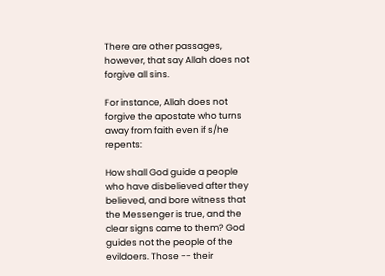There are other passages, however, that say Allah does not forgive all sins.

For instance, Allah does not forgive the apostate who turns away from faith even if s/he repents:

How shall God guide a people who have disbelieved after they believed, and bore witness that the Messenger is true, and the clear signs came to them? God guides not the people of the evildoers. Those -- their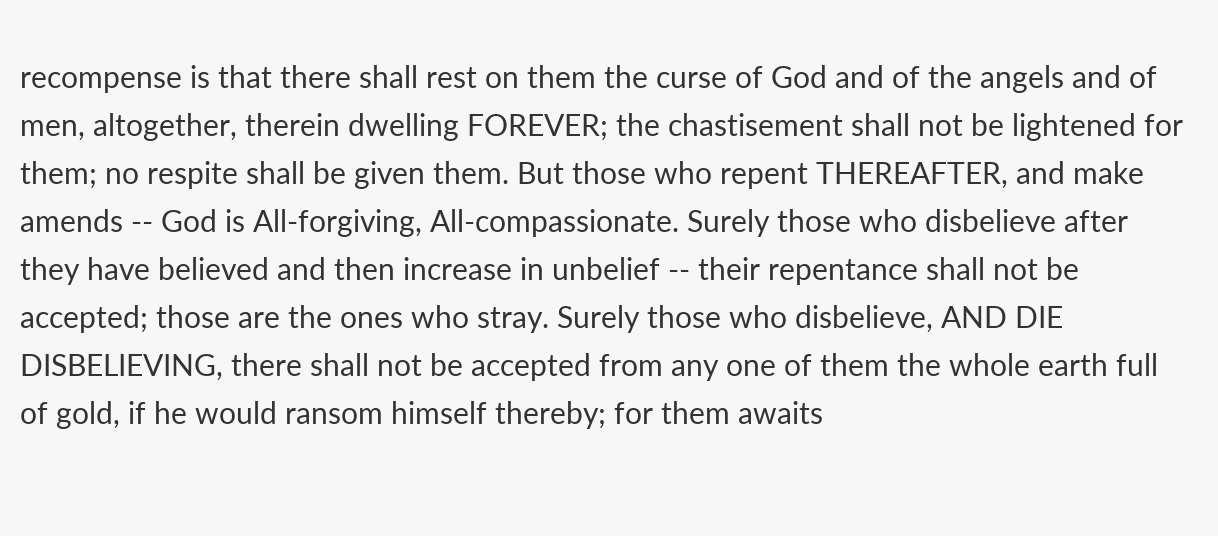recompense is that there shall rest on them the curse of God and of the angels and of men, altogether, therein dwelling FOREVER; the chastisement shall not be lightened for them; no respite shall be given them. But those who repent THEREAFTER, and make amends -- God is All-forgiving, All-compassionate. Surely those who disbelieve after they have believed and then increase in unbelief -- their repentance shall not be accepted; those are the ones who stray. Surely those who disbelieve, AND DIE DISBELIEVING, there shall not be accepted from any one of them the whole earth full of gold, if he would ransom himself thereby; for them awaits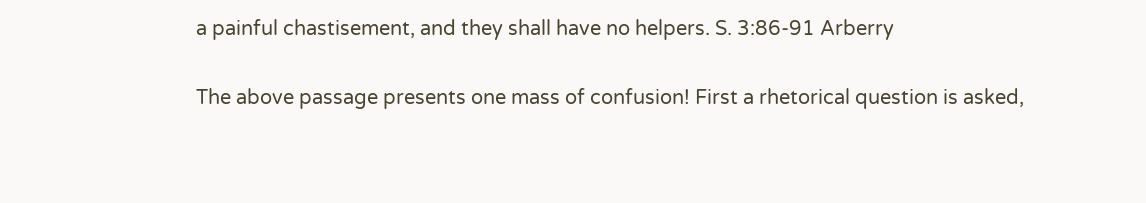a painful chastisement, and they shall have no helpers. S. 3:86-91 Arberry

The above passage presents one mass of confusion! First a rhetorical question is asked,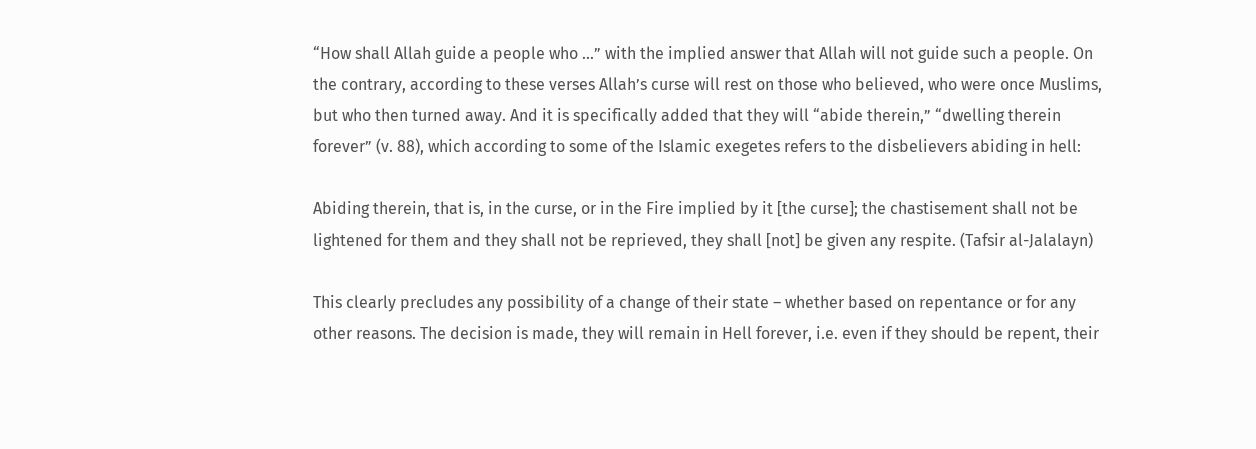“How shall Allah guide a people who ...” with the implied answer that Allah will not guide such a people. On the contrary, according to these verses Allah’s curse will rest on those who believed, who were once Muslims, but who then turned away. And it is specifically added that they will “abide therein,” “dwelling therein forever” (v. 88), which according to some of the Islamic exegetes refers to the disbelievers abiding in hell:

Abiding therein, that is, in the curse, or in the Fire implied by it [the curse]; the chastisement shall not be lightened for them and they shall not be reprieved, they shall [not] be given any respite. (Tafsir al-Jalalayn)

This clearly precludes any possibility of a change of their state – whether based on repentance or for any other reasons. The decision is made, they will remain in Hell forever, i.e. even if they should be repent, their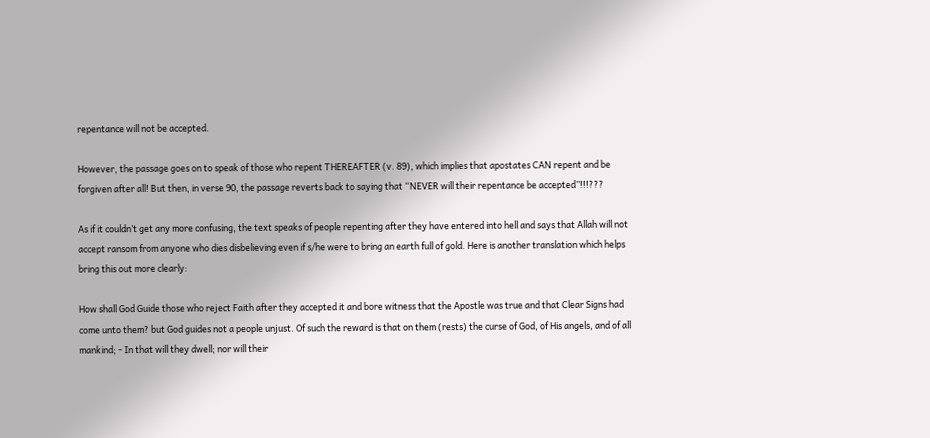repentance will not be accepted.

However, the passage goes on to speak of those who repent THEREAFTER (v. 89), which implies that apostates CAN repent and be forgiven after all! But then, in verse 90, the passage reverts back to saying that “NEVER will their repentance be accepted”!!!???

As if it couldn’t get any more confusing, the text speaks of people repenting after they have entered into hell and says that Allah will not accept ransom from anyone who dies disbelieving even if s/he were to bring an earth full of gold. Here is another translation which helps bring this out more clearly:

How shall God Guide those who reject Faith after they accepted it and bore witness that the Apostle was true and that Clear Signs had come unto them? but God guides not a people unjust. Of such the reward is that on them (rests) the curse of God, of His angels, and of all mankind; - In that will they dwell; nor will their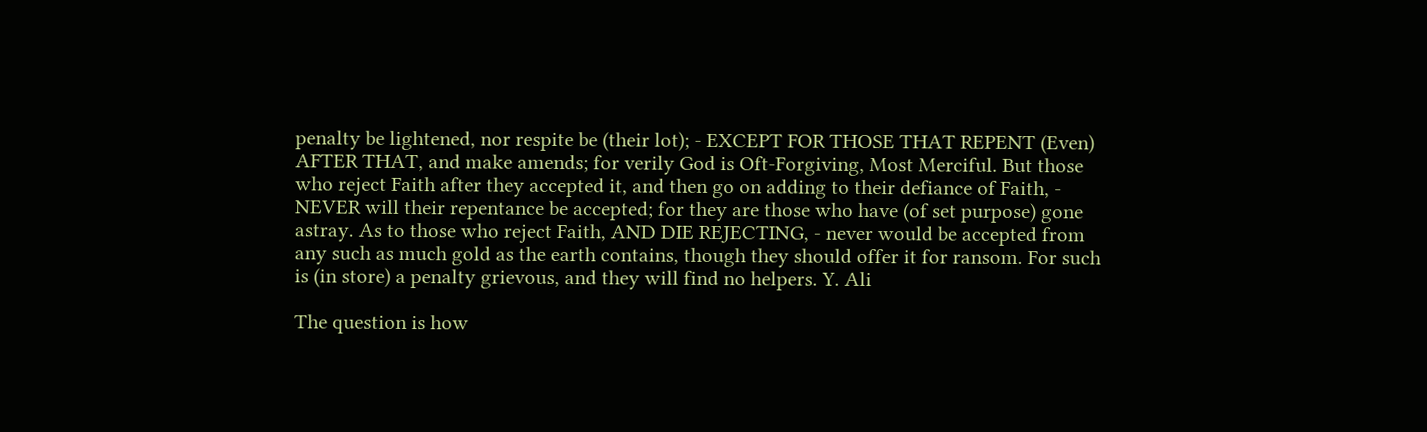penalty be lightened, nor respite be (their lot); - EXCEPT FOR THOSE THAT REPENT (Even) AFTER THAT, and make amends; for verily God is Oft-Forgiving, Most Merciful. But those who reject Faith after they accepted it, and then go on adding to their defiance of Faith, - NEVER will their repentance be accepted; for they are those who have (of set purpose) gone astray. As to those who reject Faith, AND DIE REJECTING, - never would be accepted from any such as much gold as the earth contains, though they should offer it for ransom. For such is (in store) a penalty grievous, and they will find no helpers. Y. Ali

The question is how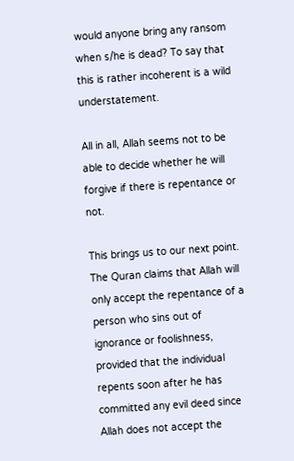would anyone bring any ransom when s/he is dead? To say that this is rather incoherent is a wild understatement.

All in all, Allah seems not to be able to decide whether he will forgive if there is repentance or not.

This brings us to our next point. The Quran claims that Allah will only accept the repentance of a person who sins out of ignorance or foolishness, provided that the individual repents soon after he has committed any evil deed since Allah does not accept the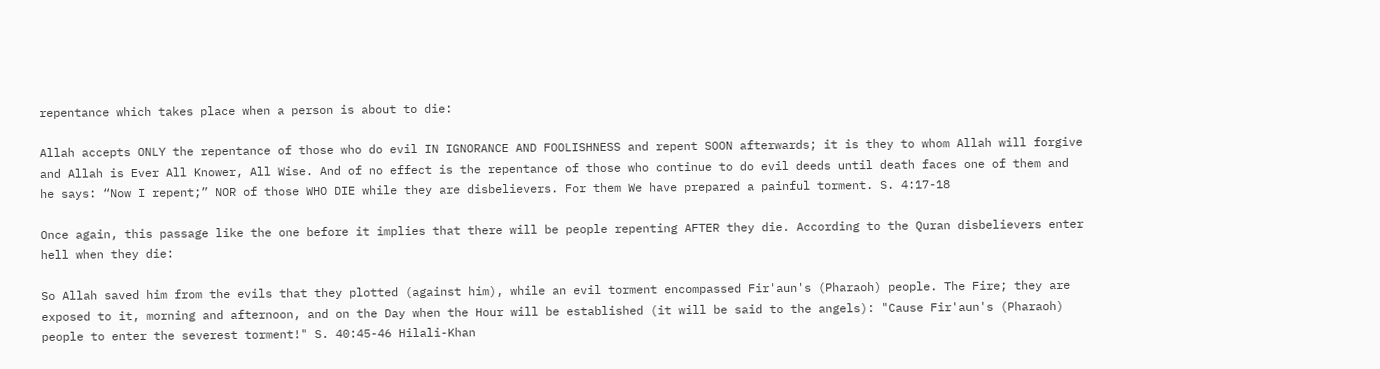repentance which takes place when a person is about to die:

Allah accepts ONLY the repentance of those who do evil IN IGNORANCE AND FOOLISHNESS and repent SOON afterwards; it is they to whom Allah will forgive and Allah is Ever All Knower, All Wise. And of no effect is the repentance of those who continue to do evil deeds until death faces one of them and he says: “Now I repent;” NOR of those WHO DIE while they are disbelievers. For them We have prepared a painful torment. S. 4:17-18

Once again, this passage like the one before it implies that there will be people repenting AFTER they die. According to the Quran disbelievers enter hell when they die:

So Allah saved him from the evils that they plotted (against him), while an evil torment encompassed Fir'aun's (Pharaoh) people. The Fire; they are exposed to it, morning and afternoon, and on the Day when the Hour will be established (it will be said to the angels): "Cause Fir'aun's (Pharaoh) people to enter the severest torment!" S. 40:45-46 Hilali-Khan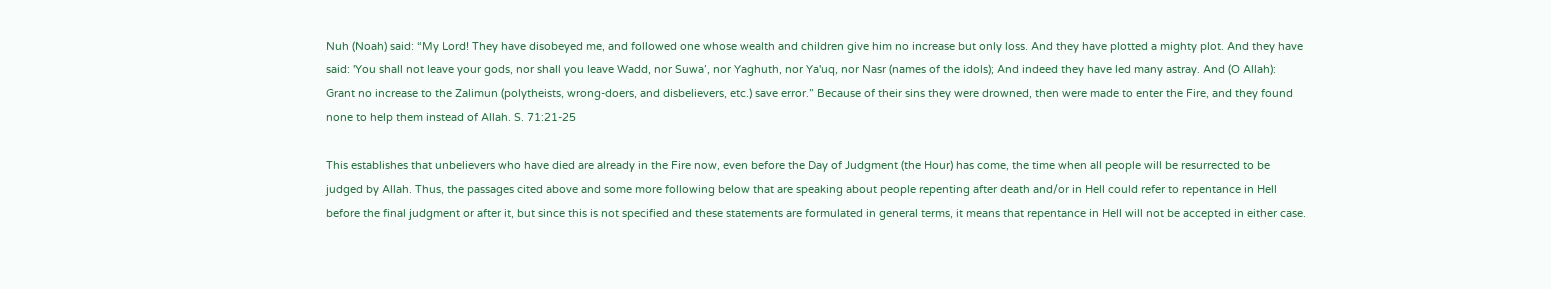Nuh (Noah) said: “My Lord! They have disobeyed me, and followed one whose wealth and children give him no increase but only loss. And they have plotted a mighty plot. And they have said: 'You shall not leave your gods, nor shall you leave Wadd, nor Suwa’, nor Yaghuth, nor Ya'uq, nor Nasr (names of the idols); And indeed they have led many astray. And (O Allah): Grant no increase to the Zalimun (polytheists, wrong-doers, and disbelievers, etc.) save error.” Because of their sins they were drowned, then were made to enter the Fire, and they found none to help them instead of Allah. S. 71:21-25

This establishes that unbelievers who have died are already in the Fire now, even before the Day of Judgment (the Hour) has come, the time when all people will be resurrected to be judged by Allah. Thus, the passages cited above and some more following below that are speaking about people repenting after death and/or in Hell could refer to repentance in Hell before the final judgment or after it, but since this is not specified and these statements are formulated in general terms, it means that repentance in Hell will not be accepted in either case.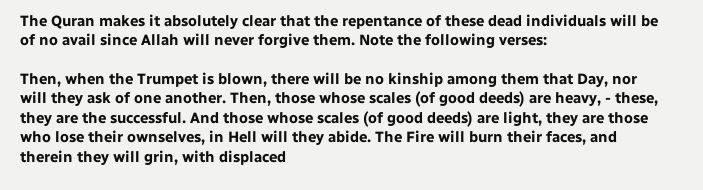The Quran makes it absolutely clear that the repentance of these dead individuals will be of no avail since Allah will never forgive them. Note the following verses:

Then, when the Trumpet is blown, there will be no kinship among them that Day, nor will they ask of one another. Then, those whose scales (of good deeds) are heavy, - these, they are the successful. And those whose scales (of good deeds) are light, they are those who lose their ownselves, in Hell will they abide. The Fire will burn their faces, and therein they will grin, with displaced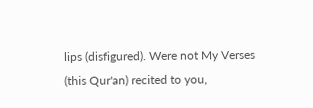lips (disfigured). Were not My Verses (this Qur'an) recited to you,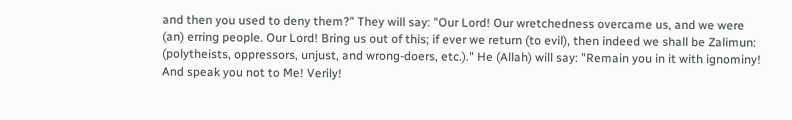and then you used to deny them?" They will say: "Our Lord! Our wretchedness overcame us, and we were (an) erring people. Our Lord! Bring us out of this; if ever we return (to evil), then indeed we shall be Zalimun: (polytheists, oppressors, unjust, and wrong-doers, etc.)." He (Allah) will say: "Remain you in it with ignominy! And speak you not to Me! Verily!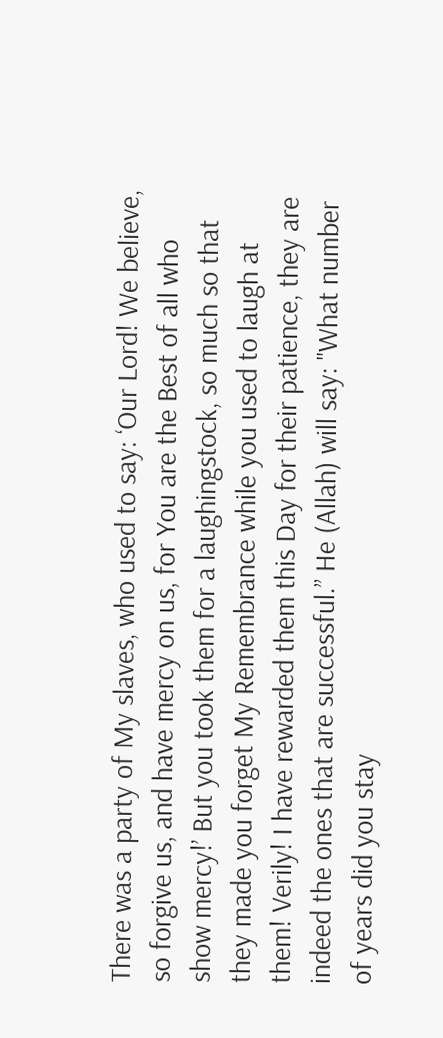There was a party of My slaves, who used to say: ‘Our Lord! We believe, so forgive us, and have mercy on us, for You are the Best of all who show mercy!’ But you took them for a laughingstock, so much so that they made you forget My Remembrance while you used to laugh at them! Verily! I have rewarded them this Day for their patience, they are indeed the ones that are successful.” He (Allah) will say: "What number of years did you stay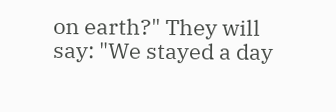on earth?" They will say: "We stayed a day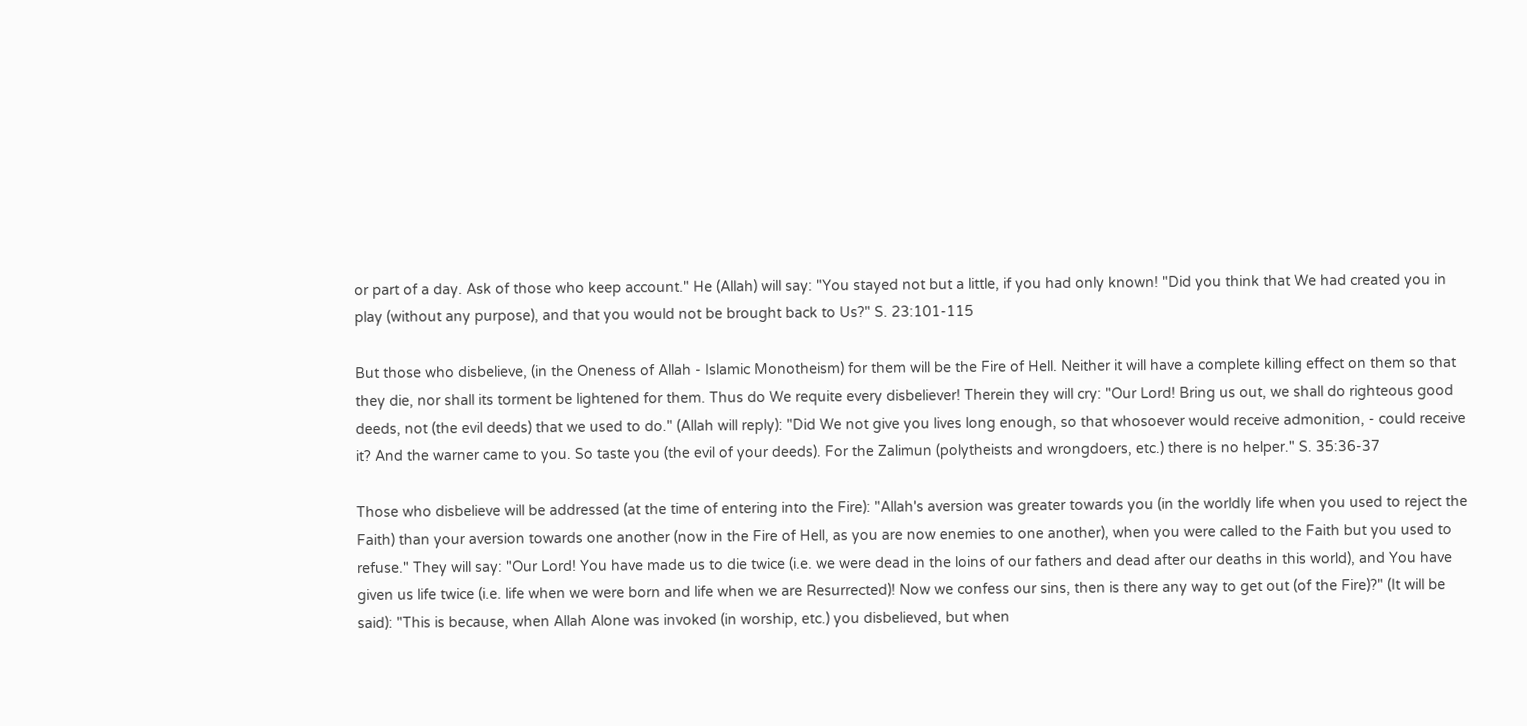or part of a day. Ask of those who keep account." He (Allah) will say: "You stayed not but a little, if you had only known! "Did you think that We had created you in play (without any purpose), and that you would not be brought back to Us?" S. 23:101-115

But those who disbelieve, (in the Oneness of Allah - Islamic Monotheism) for them will be the Fire of Hell. Neither it will have a complete killing effect on them so that they die, nor shall its torment be lightened for them. Thus do We requite every disbeliever! Therein they will cry: "Our Lord! Bring us out, we shall do righteous good deeds, not (the evil deeds) that we used to do." (Allah will reply): "Did We not give you lives long enough, so that whosoever would receive admonition, - could receive it? And the warner came to you. So taste you (the evil of your deeds). For the Zalimun (polytheists and wrongdoers, etc.) there is no helper." S. 35:36-37

Those who disbelieve will be addressed (at the time of entering into the Fire): "Allah's aversion was greater towards you (in the worldly life when you used to reject the Faith) than your aversion towards one another (now in the Fire of Hell, as you are now enemies to one another), when you were called to the Faith but you used to refuse." They will say: "Our Lord! You have made us to die twice (i.e. we were dead in the loins of our fathers and dead after our deaths in this world), and You have given us life twice (i.e. life when we were born and life when we are Resurrected)! Now we confess our sins, then is there any way to get out (of the Fire)?" (It will be said): "This is because, when Allah Alone was invoked (in worship, etc.) you disbelieved, but when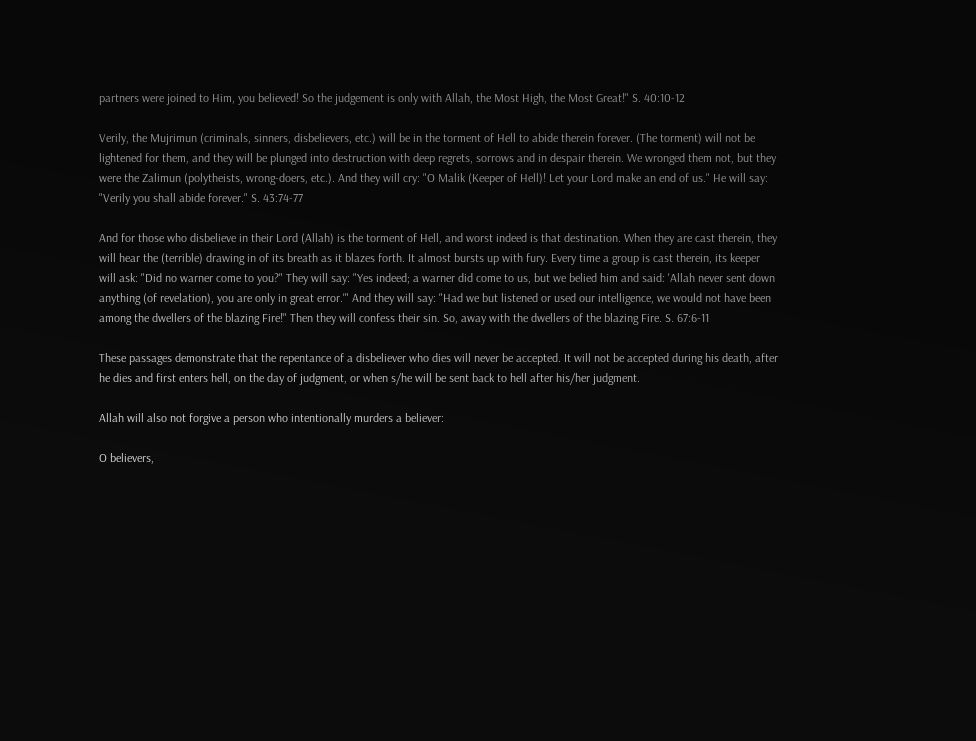partners were joined to Him, you believed! So the judgement is only with Allah, the Most High, the Most Great!" S. 40:10-12

Verily, the Mujrimun (criminals, sinners, disbelievers, etc.) will be in the torment of Hell to abide therein forever. (The torment) will not be lightened for them, and they will be plunged into destruction with deep regrets, sorrows and in despair therein. We wronged them not, but they were the Zalimun (polytheists, wrong-doers, etc.). And they will cry: "O Malik (Keeper of Hell)! Let your Lord make an end of us." He will say: "Verily you shall abide forever." S. 43:74-77

And for those who disbelieve in their Lord (Allah) is the torment of Hell, and worst indeed is that destination. When they are cast therein, they will hear the (terrible) drawing in of its breath as it blazes forth. It almost bursts up with fury. Every time a group is cast therein, its keeper will ask: "Did no warner come to you?" They will say: "Yes indeed; a warner did come to us, but we belied him and said: 'Allah never sent down anything (of revelation), you are only in great error.'" And they will say: "Had we but listened or used our intelligence, we would not have been among the dwellers of the blazing Fire!" Then they will confess their sin. So, away with the dwellers of the blazing Fire. S. 67:6-11

These passages demonstrate that the repentance of a disbeliever who dies will never be accepted. It will not be accepted during his death, after he dies and first enters hell, on the day of judgment, or when s/he will be sent back to hell after his/her judgment.

Allah will also not forgive a person who intentionally murders a believer:

O believers,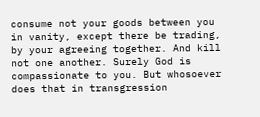consume not your goods between you in vanity, except there be trading, by your agreeing together. And kill not one another. Surely God is compassionate to you. But whosoever does that in transgression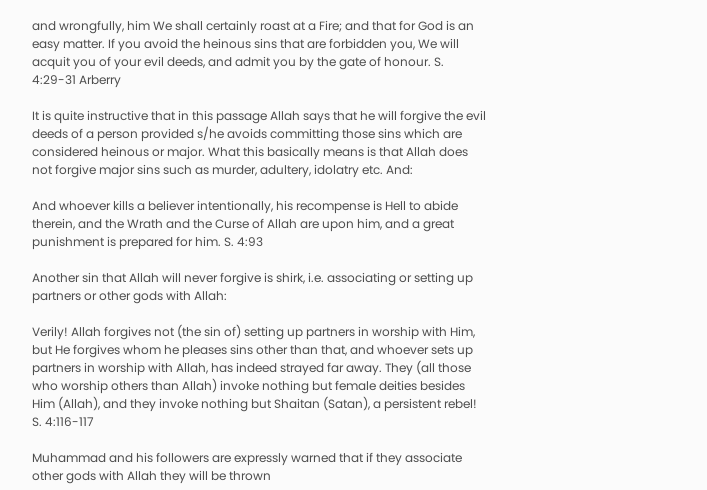and wrongfully, him We shall certainly roast at a Fire; and that for God is an easy matter. If you avoid the heinous sins that are forbidden you, We will acquit you of your evil deeds, and admit you by the gate of honour. S. 4:29-31 Arberry

It is quite instructive that in this passage Allah says that he will forgive the evil deeds of a person provided s/he avoids committing those sins which are considered heinous or major. What this basically means is that Allah does not forgive major sins such as murder, adultery, idolatry etc. And:

And whoever kills a believer intentionally, his recompense is Hell to abide therein, and the Wrath and the Curse of Allah are upon him, and a great punishment is prepared for him. S. 4:93

Another sin that Allah will never forgive is shirk, i.e. associating or setting up partners or other gods with Allah:

Verily! Allah forgives not (the sin of) setting up partners in worship with Him, but He forgives whom he pleases sins other than that, and whoever sets up partners in worship with Allah, has indeed strayed far away. They (all those who worship others than Allah) invoke nothing but female deities besides Him (Allah), and they invoke nothing but Shaitan (Satan), a persistent rebel! S. 4:116-117

Muhammad and his followers are expressly warned that if they associate other gods with Allah they will be thrown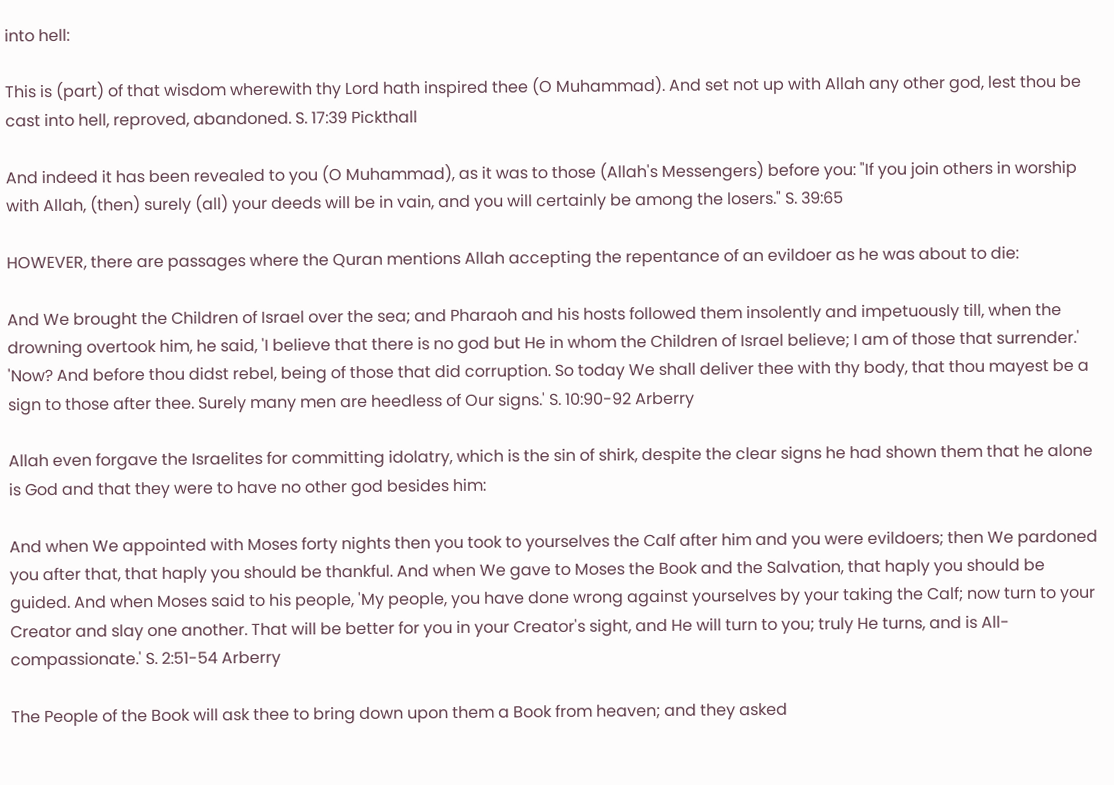into hell:

This is (part) of that wisdom wherewith thy Lord hath inspired thee (O Muhammad). And set not up with Allah any other god, lest thou be cast into hell, reproved, abandoned. S. 17:39 Pickthall

And indeed it has been revealed to you (O Muhammad), as it was to those (Allah's Messengers) before you: "If you join others in worship with Allah, (then) surely (all) your deeds will be in vain, and you will certainly be among the losers." S. 39:65

HOWEVER, there are passages where the Quran mentions Allah accepting the repentance of an evildoer as he was about to die:

And We brought the Children of Israel over the sea; and Pharaoh and his hosts followed them insolently and impetuously till, when the drowning overtook him, he said, 'I believe that there is no god but He in whom the Children of Israel believe; I am of those that surrender.' 'Now? And before thou didst rebel, being of those that did corruption. So today We shall deliver thee with thy body, that thou mayest be a sign to those after thee. Surely many men are heedless of Our signs.' S. 10:90-92 Arberry

Allah even forgave the Israelites for committing idolatry, which is the sin of shirk, despite the clear signs he had shown them that he alone is God and that they were to have no other god besides him:

And when We appointed with Moses forty nights then you took to yourselves the Calf after him and you were evildoers; then We pardoned you after that, that haply you should be thankful. And when We gave to Moses the Book and the Salvation, that haply you should be guided. And when Moses said to his people, 'My people, you have done wrong against yourselves by your taking the Calf; now turn to your Creator and slay one another. That will be better for you in your Creator's sight, and He will turn to you; truly He turns, and is All-compassionate.' S. 2:51-54 Arberry

The People of the Book will ask thee to bring down upon them a Book from heaven; and they asked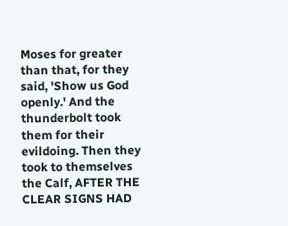Moses for greater than that, for they said, 'Show us God openly.' And the thunderbolt took them for their evildoing. Then they took to themselves the Calf, AFTER THE CLEAR SIGNS HAD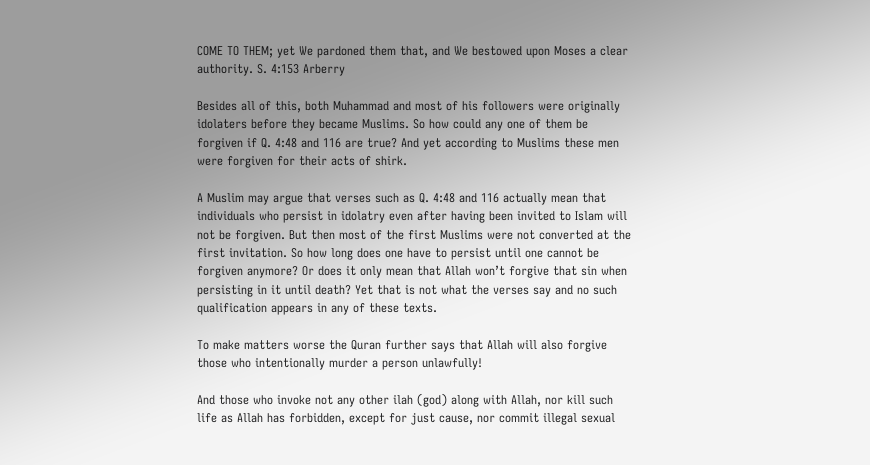COME TO THEM; yet We pardoned them that, and We bestowed upon Moses a clear authority. S. 4:153 Arberry

Besides all of this, both Muhammad and most of his followers were originally idolaters before they became Muslims. So how could any one of them be forgiven if Q. 4:48 and 116 are true? And yet according to Muslims these men were forgiven for their acts of shirk.

A Muslim may argue that verses such as Q. 4:48 and 116 actually mean that individuals who persist in idolatry even after having been invited to Islam will not be forgiven. But then most of the first Muslims were not converted at the first invitation. So how long does one have to persist until one cannot be forgiven anymore? Or does it only mean that Allah won’t forgive that sin when persisting in it until death? Yet that is not what the verses say and no such qualification appears in any of these texts.

To make matters worse the Quran further says that Allah will also forgive those who intentionally murder a person unlawfully!

And those who invoke not any other ilah (god) along with Allah, nor kill such life as Allah has forbidden, except for just cause, nor commit illegal sexual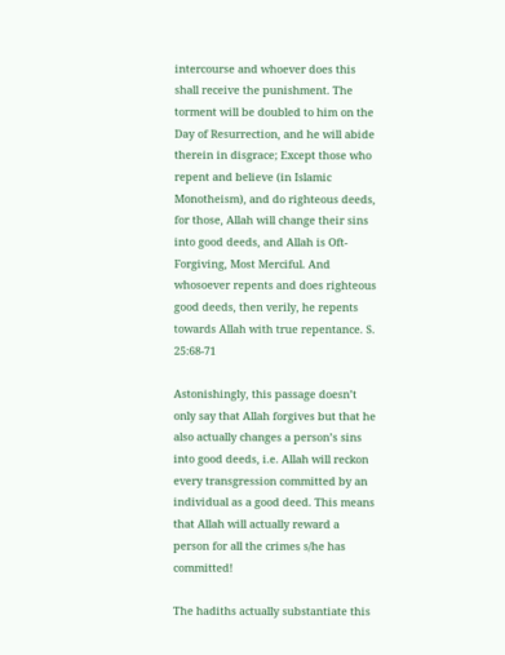intercourse and whoever does this shall receive the punishment. The torment will be doubled to him on the Day of Resurrection, and he will abide therein in disgrace; Except those who repent and believe (in Islamic Monotheism), and do righteous deeds, for those, Allah will change their sins into good deeds, and Allah is Oft-Forgiving, Most Merciful. And whosoever repents and does righteous good deeds, then verily, he repents towards Allah with true repentance. S. 25:68-71

Astonishingly, this passage doesn’t only say that Allah forgives but that he also actually changes a person’s sins into good deeds, i.e. Allah will reckon every transgression committed by an individual as a good deed. This means that Allah will actually reward a person for all the crimes s/he has committed!

The hadiths actually substantiate this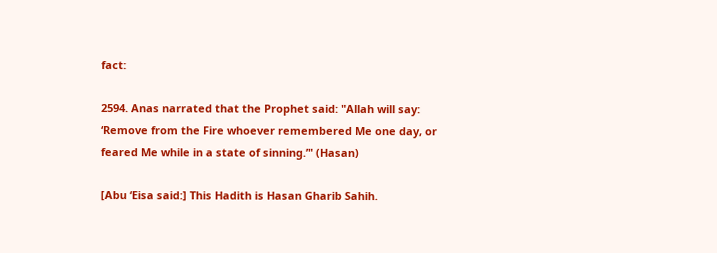fact:

2594. Anas narrated that the Prophet said: "Allah will say: ‘Remove from the Fire whoever remembered Me one day, or feared Me while in a state of sinning.’" (Hasan)

[Abu ‘Eisa said:] This Hadith is Hasan Gharib Sahih.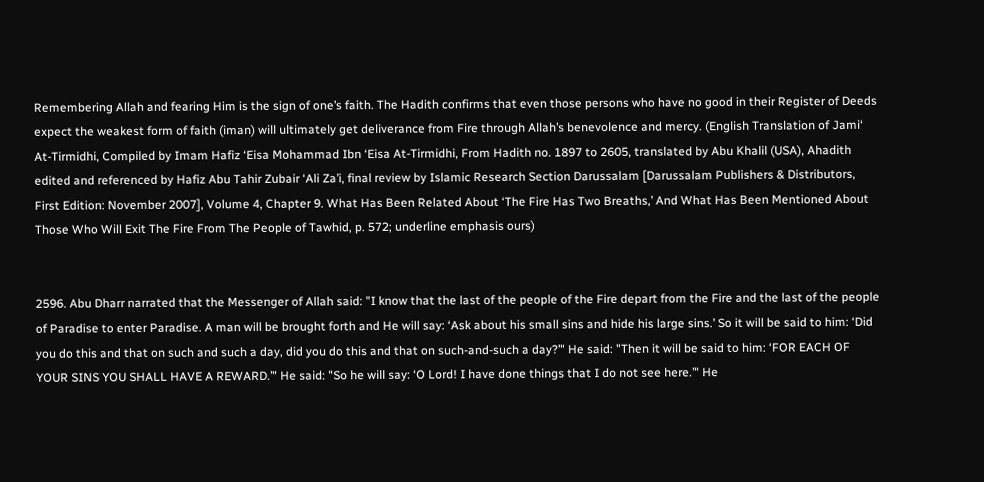Remembering Allah and fearing Him is the sign of one’s faith. The Hadith confirms that even those persons who have no good in their Register of Deeds expect the weakest form of faith (iman) will ultimately get deliverance from Fire through Allah’s benevolence and mercy. (English Translation of Jami‘ At-Tirmidhi, Compiled by Imam Hafiz ‘Eisa Mohammad Ibn ‘Eisa At-Tirmidhi, From Hadith no. 1897 to 2605, translated by Abu Khalil (USA), Ahadith edited and referenced by Hafiz Abu Tahir Zubair ‘Ali Za’i, final review by Islamic Research Section Darussalam [Darussalam Publishers & Distributors, First Edition: November 2007], Volume 4, Chapter 9. What Has Been Related About ‘The Fire Has Two Breaths,’ And What Has Been Mentioned About Those Who Will Exit The Fire From The People of Tawhid, p. 572; underline emphasis ours)


2596. Abu Dharr narrated that the Messenger of Allah said: "I know that the last of the people of the Fire depart from the Fire and the last of the people of Paradise to enter Paradise. A man will be brought forth and He will say: ‘Ask about his small sins and hide his large sins.’ So it will be said to him: ‘Did you do this and that on such and such a day, did you do this and that on such-and-such a day?’" He said: "Then it will be said to him: ‘FOR EACH OF YOUR SINS YOU SHALL HAVE A REWARD.’" He said: "So he will say: ‘O Lord! I have done things that I do not see here.’" He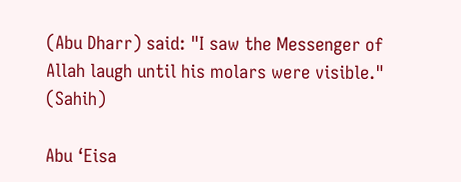(Abu Dharr) said: "I saw the Messenger of Allah laugh until his molars were visible." (Sahih)

Abu ‘Eisa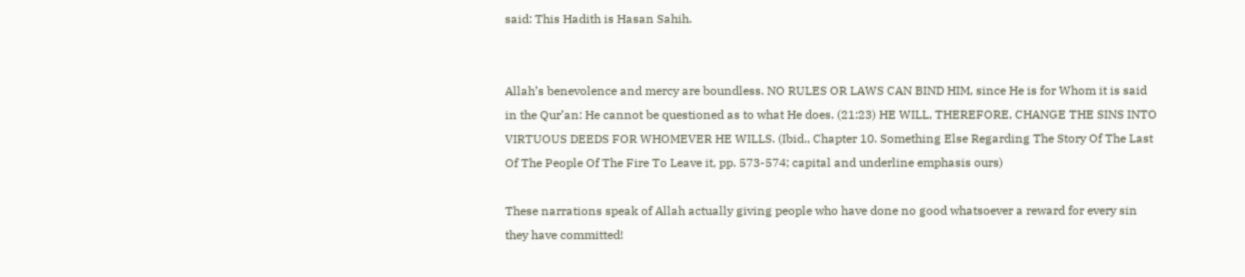said: This Hadith is Hasan Sahih.


Allah’s benevolence and mercy are boundless. NO RULES OR LAWS CAN BIND HIM, since He is for Whom it is said in the Qur’an: He cannot be questioned as to what He does. (21:23) HE WILL, THEREFORE, CHANGE THE SINS INTO VIRTUOUS DEEDS FOR WHOMEVER HE WILLS. (Ibid., Chapter 10. Something Else Regarding The Story Of The Last Of The People Of The Fire To Leave it, pp. 573-574; capital and underline emphasis ours)

These narrations speak of Allah actually giving people who have done no good whatsoever a reward for every sin they have committed!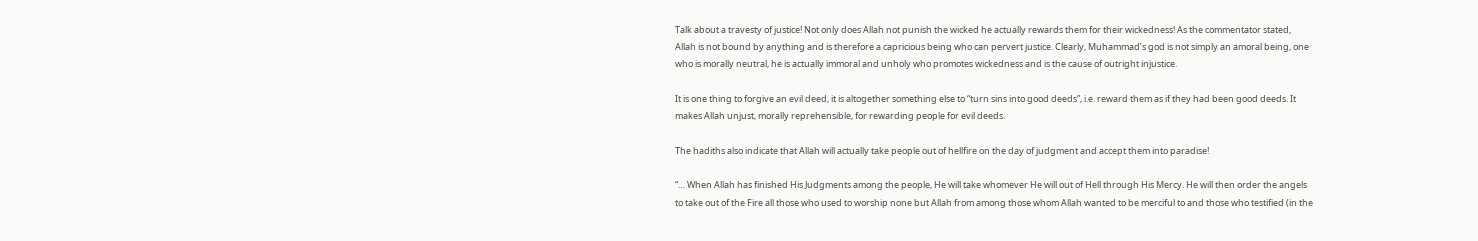Talk about a travesty of justice! Not only does Allah not punish the wicked he actually rewards them for their wickedness! As the commentator stated, Allah is not bound by anything and is therefore a capricious being who can pervert justice. Clearly, Muhammad’s god is not simply an amoral being, one who is morally neutral, he is actually immoral and unholy who promotes wickedness and is the cause of outright injustice.

It is one thing to forgive an evil deed, it is altogether something else to “turn sins into good deeds”, i.e. reward them as if they had been good deeds. It makes Allah unjust, morally reprehensible, for rewarding people for evil deeds.

The hadiths also indicate that Allah will actually take people out of hellfire on the day of judgment and accept them into paradise!

“… When Allah has finished His Judgments among the people, He will take whomever He will out of Hell through His Mercy. He will then order the angels to take out of the Fire all those who used to worship none but Allah from among those whom Allah wanted to be merciful to and those who testified (in the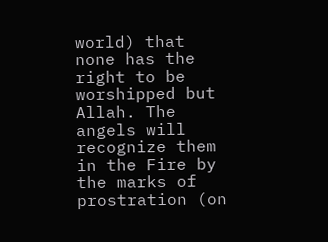world) that none has the right to be worshipped but Allah. The angels will recognize them in the Fire by the marks of prostration (on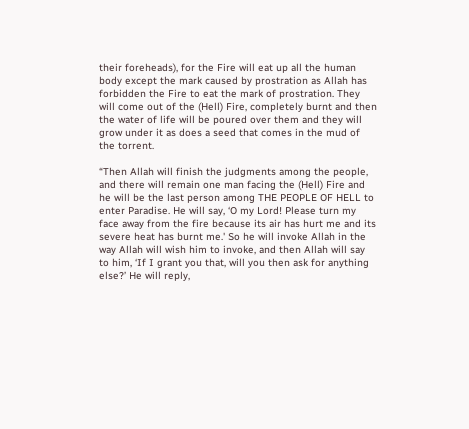their foreheads), for the Fire will eat up all the human body except the mark caused by prostration as Allah has forbidden the Fire to eat the mark of prostration. They will come out of the (Hell) Fire, completely burnt and then the water of life will be poured over them and they will grow under it as does a seed that comes in the mud of the torrent.

“Then Allah will finish the judgments among the people, and there will remain one man facing the (Hell) Fire and he will be the last person among THE PEOPLE OF HELL to enter Paradise. He will say, ‘O my Lord! Please turn my face away from the fire because its air has hurt me and its severe heat has burnt me.' So he will invoke Allah in the way Allah will wish him to invoke, and then Allah will say to him, ‘If I grant you that, will you then ask for anything else?’ He will reply,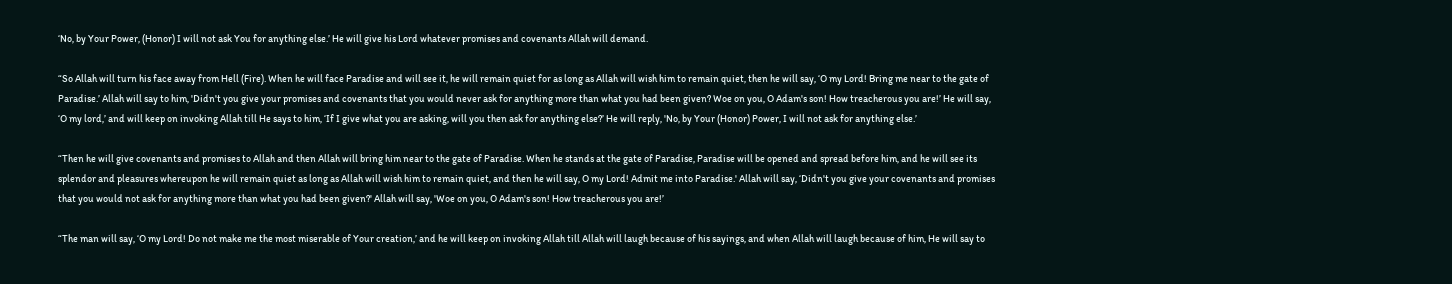‘No, by Your Power, (Honor) I will not ask You for anything else.’ He will give his Lord whatever promises and covenants Allah will demand.

“So Allah will turn his face away from Hell (Fire). When he will face Paradise and will see it, he will remain quiet for as long as Allah will wish him to remain quiet, then he will say, ‘O my Lord! Bring me near to the gate of Paradise.’ Allah will say to him, 'Didn't you give your promises and covenants that you would never ask for anything more than what you had been given? Woe on you, O Adam's son! How treacherous you are!’ He will say, ‘O my lord,’ and will keep on invoking Allah till He says to him, ‘If I give what you are asking, will you then ask for anything else?’ He will reply, 'No, by Your (Honor) Power, I will not ask for anything else.’

“Then he will give covenants and promises to Allah and then Allah will bring him near to the gate of Paradise. When he stands at the gate of Paradise, Paradise will be opened and spread before him, and he will see its splendor and pleasures whereupon he will remain quiet as long as Allah will wish him to remain quiet, and then he will say, O my Lord! Admit me into Paradise.' Allah will say, ‘Didn't you give your covenants and promises that you would not ask for anything more than what you had been given?' Allah will say, 'Woe on you, O Adam's son! How treacherous you are!’

“The man will say, ‘O my Lord! Do not make me the most miserable of Your creation,’ and he will keep on invoking Allah till Allah will laugh because of his sayings, and when Allah will laugh because of him, He will say to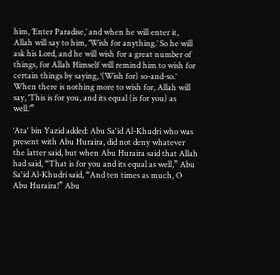him, ‘Enter Paradise,’ and when he will enter it, Allah will say to him, ‘Wish for anything.’ So he will ask his Lord, and he will wish for a great number of things, for Allah Himself will remind him to wish for certain things by saying, ‘(Wish for) so-and-so.’ When there is nothing more to wish for, Allah will say, ‘This is for you, and its equal (is for you) as well.’”

‘Ata' bin Yazid added: Abu Sa'id Al-Khudri who was present with Abu Huraira, did not deny whatever the latter said, but when Abu Huraira said that Allah had said, “That is for you and its equal as well,” Abu Sa'id Al-Khudri said, “And ten times as much, O Abu Huraira!” Abu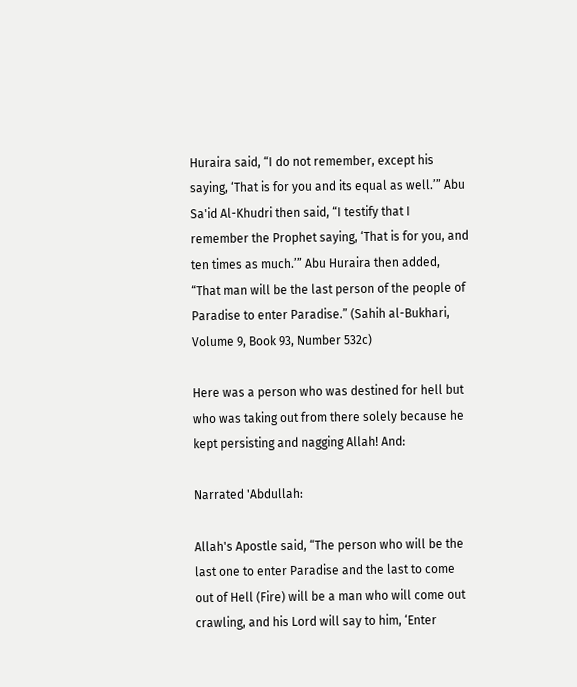Huraira said, “I do not remember, except his saying, ‘That is for you and its equal as well.’” Abu Sa'id Al-Khudri then said, “I testify that I remember the Prophet saying, ‘That is for you, and ten times as much.’” Abu Huraira then added, “That man will be the last person of the people of Paradise to enter Paradise.” (Sahih al-Bukhari, Volume 9, Book 93, Number 532c)

Here was a person who was destined for hell but who was taking out from there solely because he kept persisting and nagging Allah! And:

Narrated 'Abdullah:

Allah's Apostle said, “The person who will be the last one to enter Paradise and the last to come out of Hell (Fire) will be a man who will come out crawling, and his Lord will say to him, ‘Enter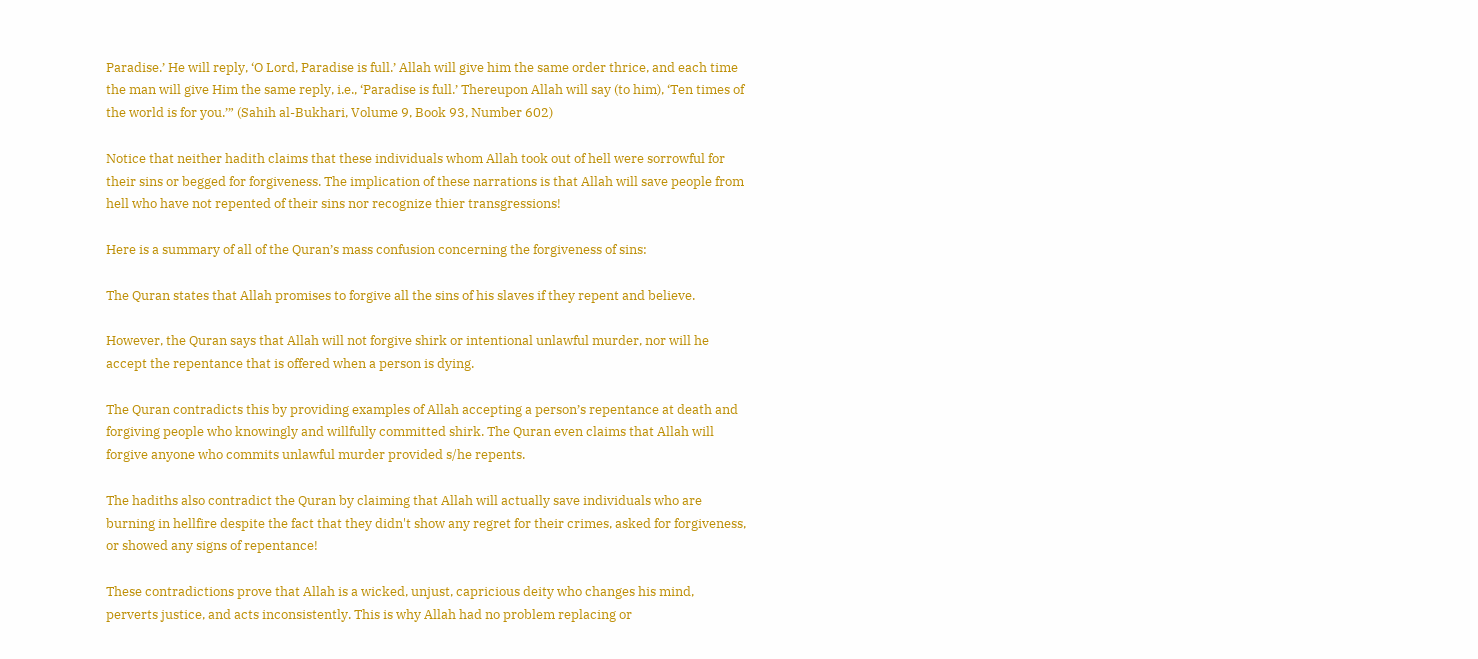Paradise.’ He will reply, ‘O Lord, Paradise is full.’ Allah will give him the same order thrice, and each time the man will give Him the same reply, i.e., ‘Paradise is full.’ Thereupon Allah will say (to him), ‘Ten times of the world is for you.’” (Sahih al-Bukhari, Volume 9, Book 93, Number 602)

Notice that neither hadith claims that these individuals whom Allah took out of hell were sorrowful for their sins or begged for forgiveness. The implication of these narrations is that Allah will save people from hell who have not repented of their sins nor recognize thier transgressions!

Here is a summary of all of the Quran’s mass confusion concerning the forgiveness of sins:

The Quran states that Allah promises to forgive all the sins of his slaves if they repent and believe.

However, the Quran says that Allah will not forgive shirk or intentional unlawful murder, nor will he accept the repentance that is offered when a person is dying.

The Quran contradicts this by providing examples of Allah accepting a person’s repentance at death and forgiving people who knowingly and willfully committed shirk. The Quran even claims that Allah will forgive anyone who commits unlawful murder provided s/he repents.

The hadiths also contradict the Quran by claiming that Allah will actually save individuals who are burning in hellfire despite the fact that they didn't show any regret for their crimes, asked for forgiveness, or showed any signs of repentance!

These contradictions prove that Allah is a wicked, unjust, capricious deity who changes his mind, perverts justice, and acts inconsistently. This is why Allah had no problem replacing or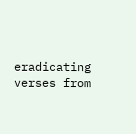eradicating verses from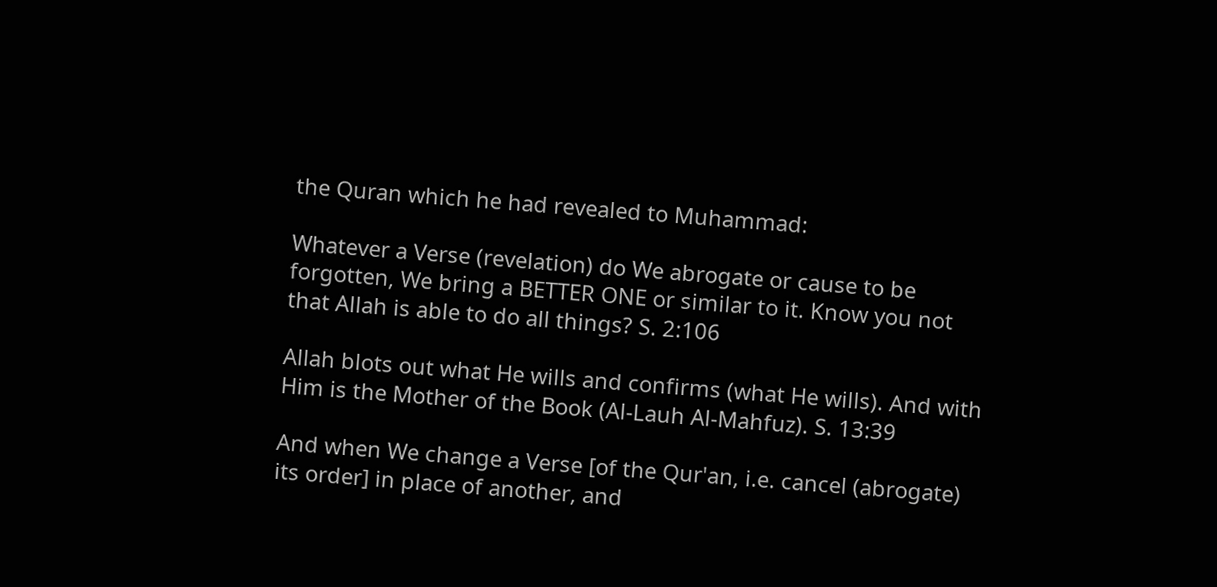the Quran which he had revealed to Muhammad:

Whatever a Verse (revelation) do We abrogate or cause to be forgotten, We bring a BETTER ONE or similar to it. Know you not that Allah is able to do all things? S. 2:106

Allah blots out what He wills and confirms (what He wills). And with Him is the Mother of the Book (Al-Lauh Al-Mahfuz). S. 13:39

And when We change a Verse [of the Qur'an, i.e. cancel (abrogate) its order] in place of another, and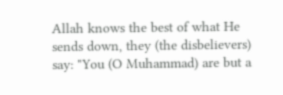Allah knows the best of what He sends down, they (the disbelievers) say: "You (O Muhammad) are but a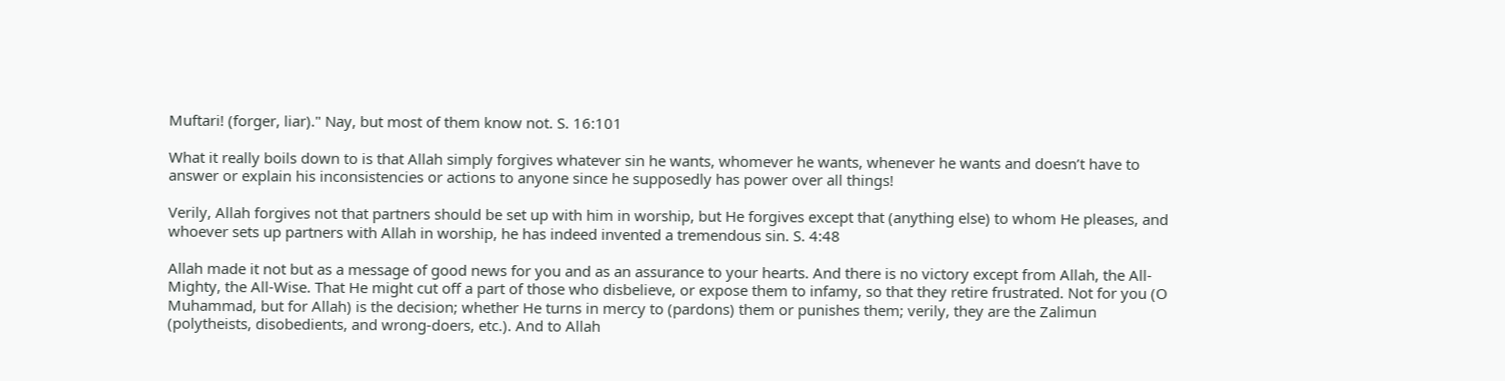Muftari! (forger, liar)." Nay, but most of them know not. S. 16:101

What it really boils down to is that Allah simply forgives whatever sin he wants, whomever he wants, whenever he wants and doesn’t have to answer or explain his inconsistencies or actions to anyone since he supposedly has power over all things!

Verily, Allah forgives not that partners should be set up with him in worship, but He forgives except that (anything else) to whom He pleases, and whoever sets up partners with Allah in worship, he has indeed invented a tremendous sin. S. 4:48

Allah made it not but as a message of good news for you and as an assurance to your hearts. And there is no victory except from Allah, the All-Mighty, the All-Wise. That He might cut off a part of those who disbelieve, or expose them to infamy, so that they retire frustrated. Not for you (O Muhammad, but for Allah) is the decision; whether He turns in mercy to (pardons) them or punishes them; verily, they are the Zalimun (polytheists, disobedients, and wrong-doers, etc.). And to Allah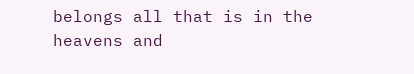belongs all that is in the heavens and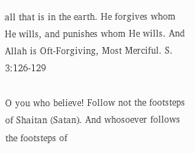all that is in the earth. He forgives whom He wills, and punishes whom He wills. And Allah is Oft-Forgiving, Most Merciful. S. 3:126-129

O you who believe! Follow not the footsteps of Shaitan (Satan). And whosoever follows the footsteps of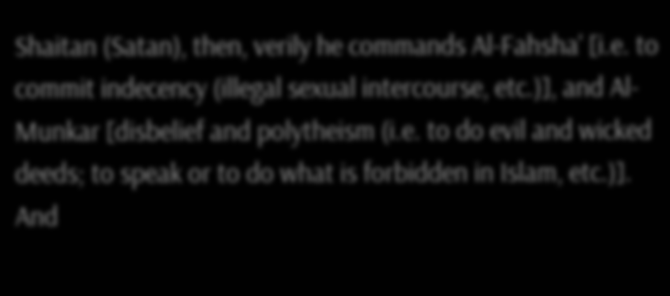Shaitan (Satan), then, verily he commands Al-Fahsha' [i.e. to commit indecency (illegal sexual intercourse, etc.)], and Al-Munkar [disbelief and polytheism (i.e. to do evil and wicked deeds; to speak or to do what is forbidden in Islam, etc.)]. And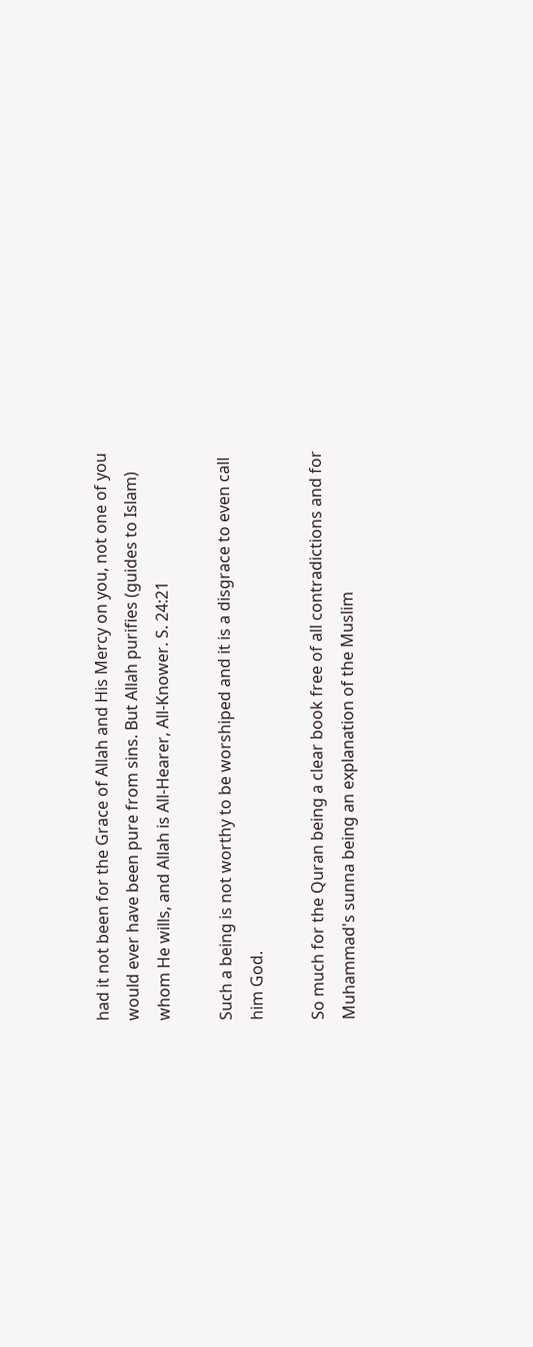had it not been for the Grace of Allah and His Mercy on you, not one of you would ever have been pure from sins. But Allah purifies (guides to Islam) whom He wills, and Allah is All-Hearer, All-Knower. S. 24:21

Such a being is not worthy to be worshiped and it is a disgrace to even call him God.

So much for the Quran being a clear book free of all contradictions and for Muhammad's sunna being an explanation of the Muslim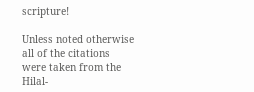scripture!

Unless noted otherwise all of the citations were taken from the Hilal-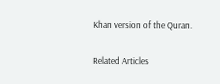Khan version of the Quran.

Related Articles